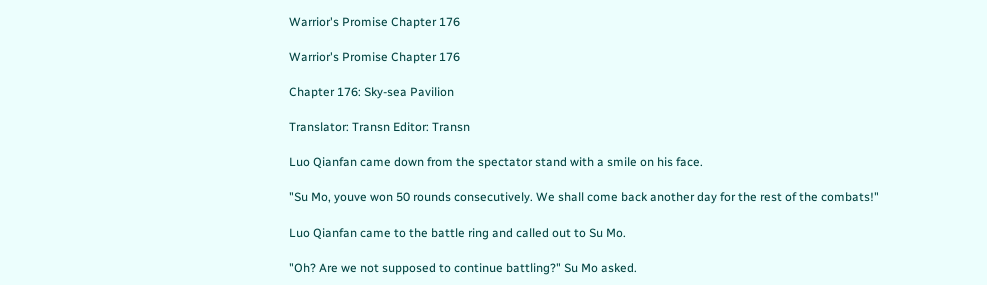Warrior's Promise Chapter 176

Warrior's Promise Chapter 176

Chapter 176: Sky-sea Pavilion

Translator: Transn Editor: Transn

Luo Qianfan came down from the spectator stand with a smile on his face.

"Su Mo, youve won 50 rounds consecutively. We shall come back another day for the rest of the combats!"

Luo Qianfan came to the battle ring and called out to Su Mo.

"Oh? Are we not supposed to continue battling?" Su Mo asked.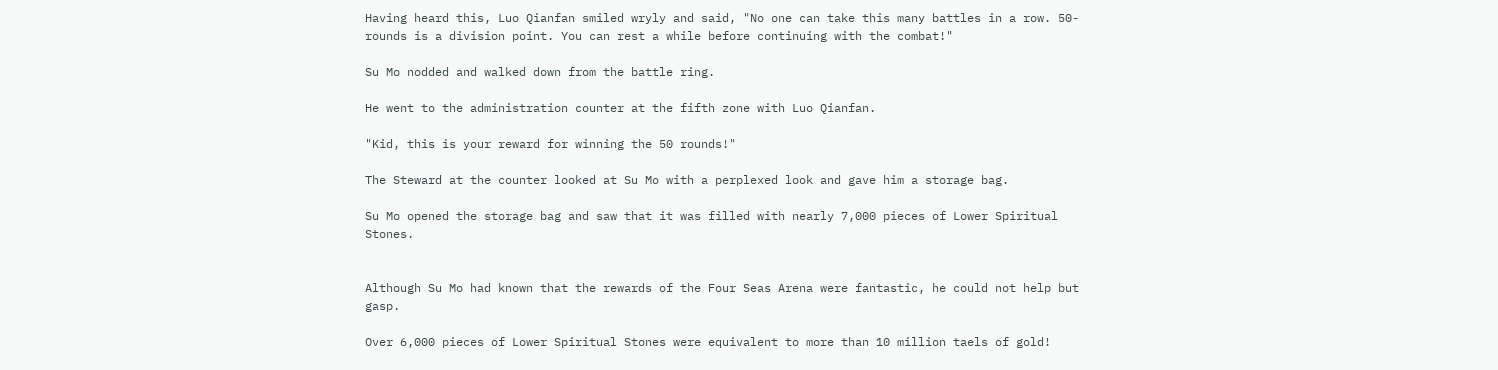Having heard this, Luo Qianfan smiled wryly and said, "No one can take this many battles in a row. 50-rounds is a division point. You can rest a while before continuing with the combat!"

Su Mo nodded and walked down from the battle ring.

He went to the administration counter at the fifth zone with Luo Qianfan.

"Kid, this is your reward for winning the 50 rounds!"

The Steward at the counter looked at Su Mo with a perplexed look and gave him a storage bag.

Su Mo opened the storage bag and saw that it was filled with nearly 7,000 pieces of Lower Spiritual Stones.


Although Su Mo had known that the rewards of the Four Seas Arena were fantastic, he could not help but gasp.

Over 6,000 pieces of Lower Spiritual Stones were equivalent to more than 10 million taels of gold!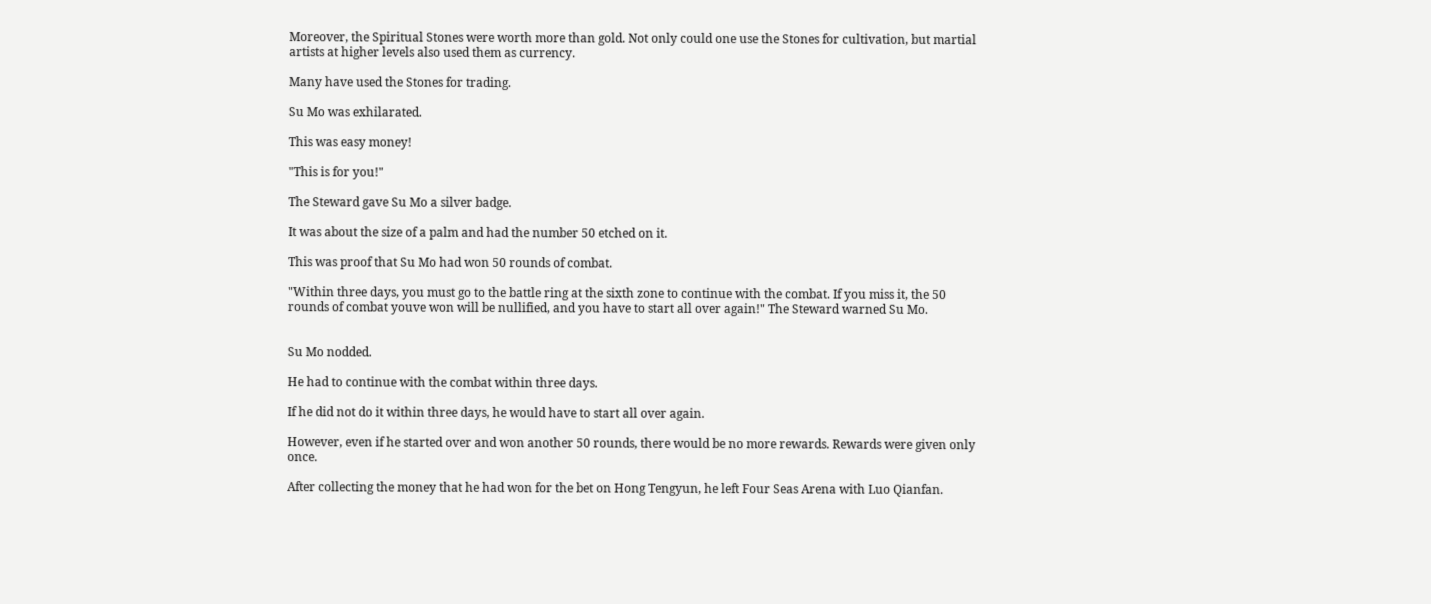Moreover, the Spiritual Stones were worth more than gold. Not only could one use the Stones for cultivation, but martial artists at higher levels also used them as currency.

Many have used the Stones for trading.

Su Mo was exhilarated.

This was easy money!

"This is for you!"

The Steward gave Su Mo a silver badge.

It was about the size of a palm and had the number 50 etched on it.

This was proof that Su Mo had won 50 rounds of combat.

"Within three days, you must go to the battle ring at the sixth zone to continue with the combat. If you miss it, the 50 rounds of combat youve won will be nullified, and you have to start all over again!" The Steward warned Su Mo.


Su Mo nodded.

He had to continue with the combat within three days.

If he did not do it within three days, he would have to start all over again.

However, even if he started over and won another 50 rounds, there would be no more rewards. Rewards were given only once.

After collecting the money that he had won for the bet on Hong Tengyun, he left Four Seas Arena with Luo Qianfan.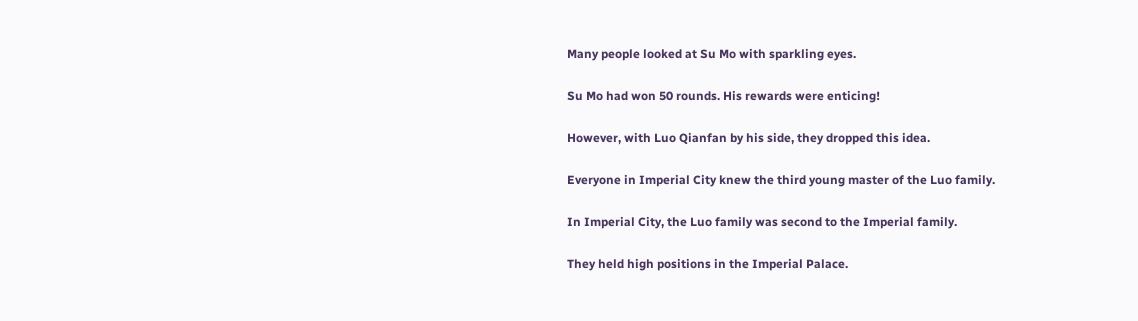Many people looked at Su Mo with sparkling eyes.

Su Mo had won 50 rounds. His rewards were enticing!

However, with Luo Qianfan by his side, they dropped this idea.

Everyone in Imperial City knew the third young master of the Luo family.

In Imperial City, the Luo family was second to the Imperial family.

They held high positions in the Imperial Palace.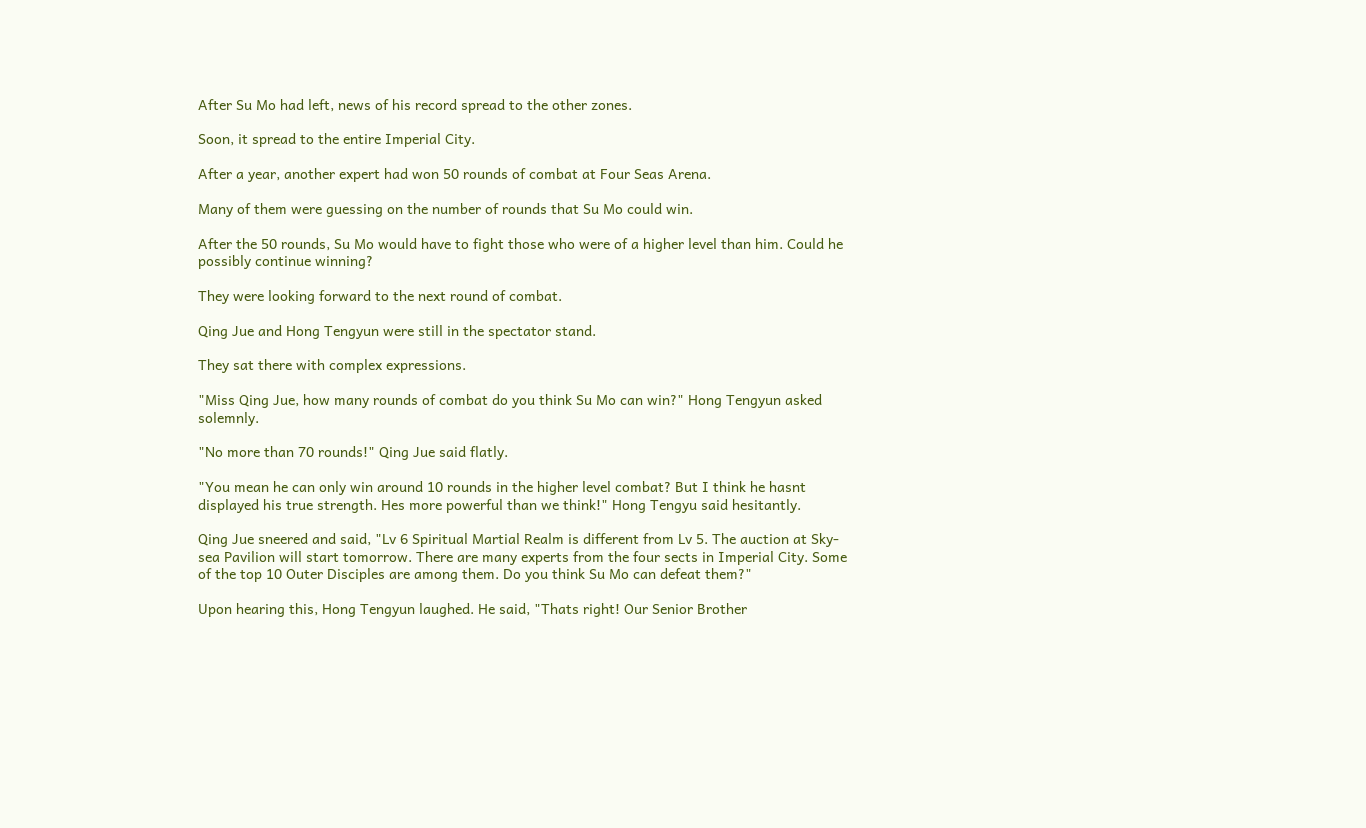After Su Mo had left, news of his record spread to the other zones.

Soon, it spread to the entire Imperial City.

After a year, another expert had won 50 rounds of combat at Four Seas Arena.

Many of them were guessing on the number of rounds that Su Mo could win.

After the 50 rounds, Su Mo would have to fight those who were of a higher level than him. Could he possibly continue winning?

They were looking forward to the next round of combat.

Qing Jue and Hong Tengyun were still in the spectator stand.

They sat there with complex expressions.

"Miss Qing Jue, how many rounds of combat do you think Su Mo can win?" Hong Tengyun asked solemnly.

"No more than 70 rounds!" Qing Jue said flatly.

"You mean he can only win around 10 rounds in the higher level combat? But I think he hasnt displayed his true strength. Hes more powerful than we think!" Hong Tengyu said hesitantly.

Qing Jue sneered and said, "Lv 6 Spiritual Martial Realm is different from Lv 5. The auction at Sky-sea Pavilion will start tomorrow. There are many experts from the four sects in Imperial City. Some of the top 10 Outer Disciples are among them. Do you think Su Mo can defeat them?"

Upon hearing this, Hong Tengyun laughed. He said, "Thats right! Our Senior Brother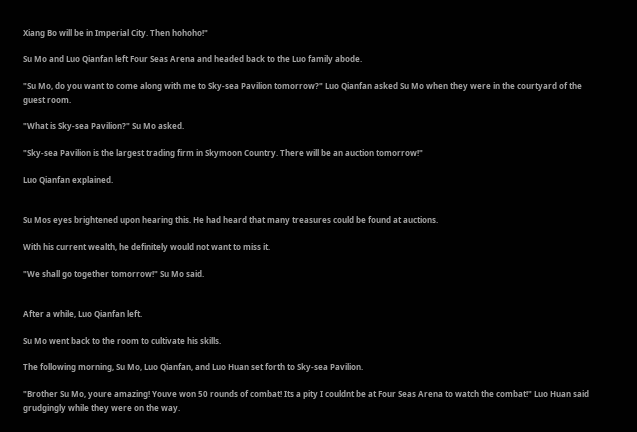Xiang Bo will be in Imperial City. Then hohoho!"

Su Mo and Luo Qianfan left Four Seas Arena and headed back to the Luo family abode.

"Su Mo, do you want to come along with me to Sky-sea Pavilion tomorrow?" Luo Qianfan asked Su Mo when they were in the courtyard of the guest room.

"What is Sky-sea Pavilion?" Su Mo asked.

"Sky-sea Pavilion is the largest trading firm in Skymoon Country. There will be an auction tomorrow!"

Luo Qianfan explained.


Su Mos eyes brightened upon hearing this. He had heard that many treasures could be found at auctions.

With his current wealth, he definitely would not want to miss it.

"We shall go together tomorrow!" Su Mo said.


After a while, Luo Qianfan left.

Su Mo went back to the room to cultivate his skills.

The following morning, Su Mo, Luo Qianfan, and Luo Huan set forth to Sky-sea Pavilion.

"Brother Su Mo, youre amazing! Youve won 50 rounds of combat! Its a pity I couldnt be at Four Seas Arena to watch the combat!" Luo Huan said grudgingly while they were on the way.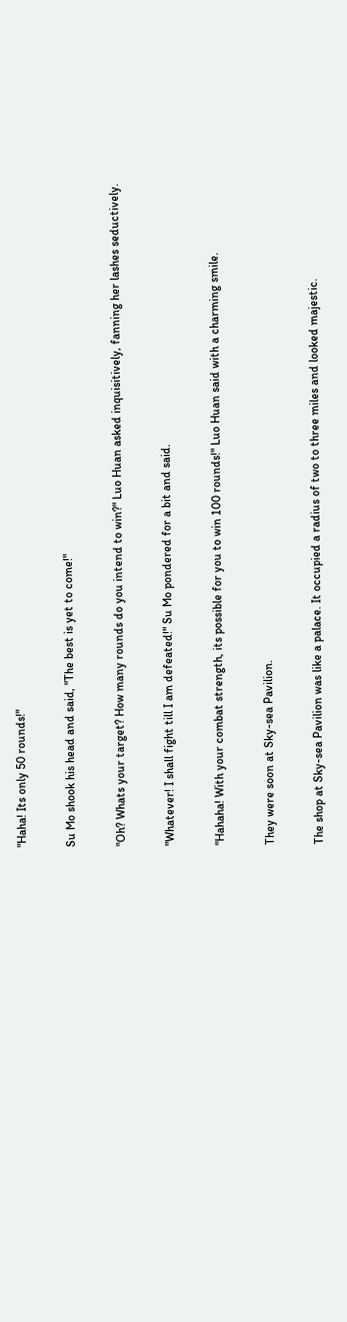"Haha! Its only 50 rounds!"

Su Mo shook his head and said, "The best is yet to come!"

"Oh? Whats your target? How many rounds do you intend to win?" Luo Huan asked inquisitively, fanning her lashes seductively.

"Whatever! I shall fight till I am defeated!" Su Mo pondered for a bit and said.

"Hahaha! With your combat strength, its possible for you to win 100 rounds!" Luo Huan said with a charming smile.

They were soon at Sky-sea Pavilion.

The shop at Sky-sea Pavilion was like a palace. It occupied a radius of two to three miles and looked majestic.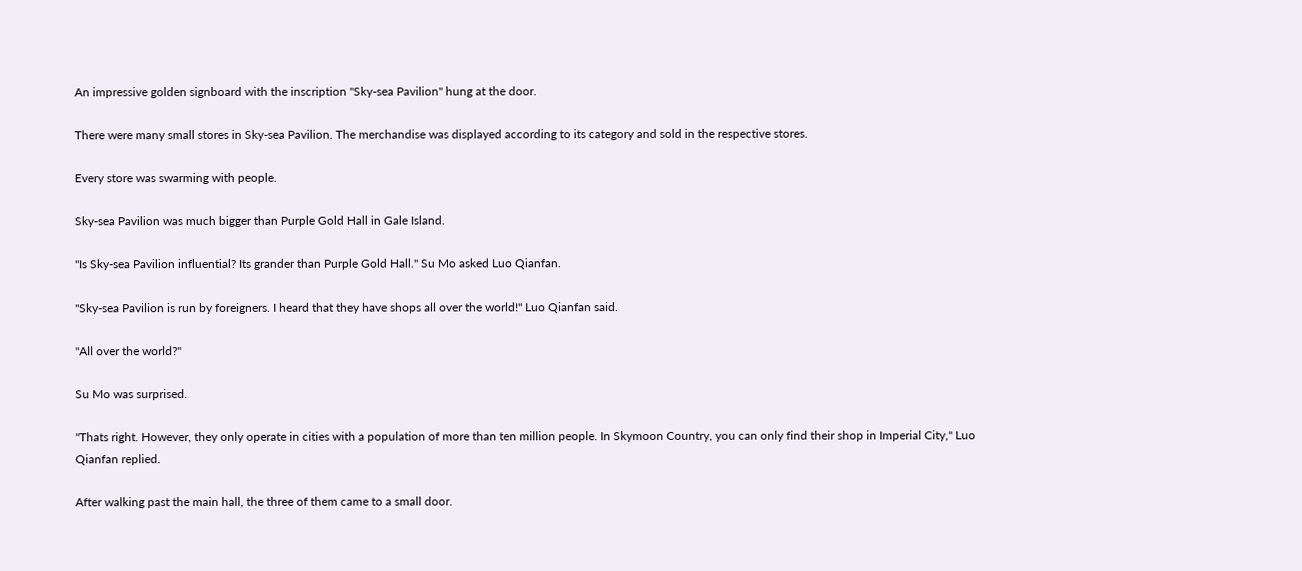An impressive golden signboard with the inscription "Sky-sea Pavilion" hung at the door.

There were many small stores in Sky-sea Pavilion. The merchandise was displayed according to its category and sold in the respective stores.

Every store was swarming with people.

Sky-sea Pavilion was much bigger than Purple Gold Hall in Gale Island.

"Is Sky-sea Pavilion influential? Its grander than Purple Gold Hall." Su Mo asked Luo Qianfan.

"Sky-sea Pavilion is run by foreigners. I heard that they have shops all over the world!" Luo Qianfan said.

"All over the world?"

Su Mo was surprised.

"Thats right. However, they only operate in cities with a population of more than ten million people. In Skymoon Country, you can only find their shop in Imperial City," Luo Qianfan replied.

After walking past the main hall, the three of them came to a small door.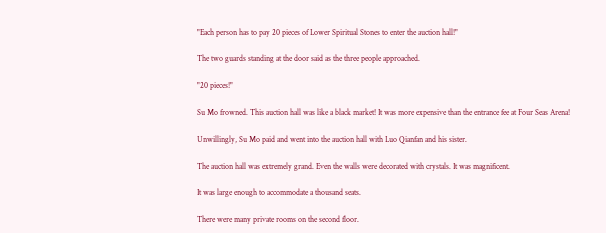"Each person has to pay 20 pieces of Lower Spiritual Stones to enter the auction hall!"

The two guards standing at the door said as the three people approached.

"20 pieces!"

Su Mo frowned. This auction hall was like a black market! It was more expensive than the entrance fee at Four Seas Arena!

Unwillingly, Su Mo paid and went into the auction hall with Luo Qianfan and his sister.

The auction hall was extremely grand. Even the walls were decorated with crystals. It was magnificent.

It was large enough to accommodate a thousand seats.

There were many private rooms on the second floor.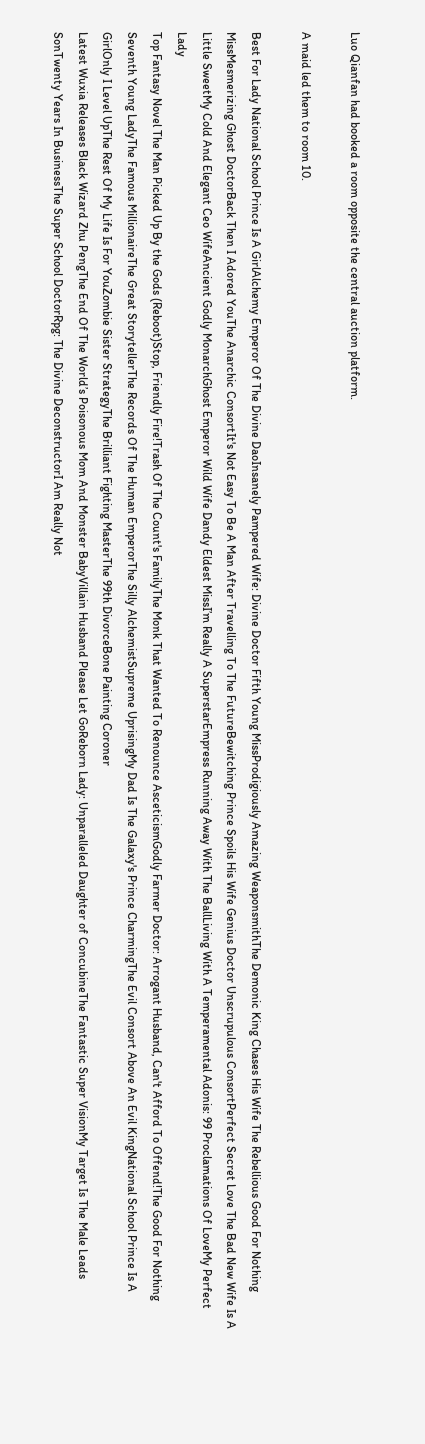Luo Qianfan had booked a room opposite the central auction platform.

A maid led them to room 10.

Best For Lady National School Prince Is A GirlAlchemy Emperor Of The Divine DaoInsanely Pampered Wife: Divine Doctor Fifth Young MissProdigiously Amazing WeaponsmithThe Demonic King Chases His Wife The Rebellious Good For Nothing MissMesmerizing Ghost DoctorBack Then I Adored YouThe Anarchic ConsortIt's Not Easy To Be A Man After Travelling To The FutureBewitching Prince Spoils His Wife Genius Doctor Unscrupulous ConsortPerfect Secret Love The Bad New Wife Is A Little SweetMy Cold And Elegant Ceo WifeAncient Godly MonarchGhost Emperor Wild Wife Dandy Eldest MissI’m Really A SuperstarEmpress Running Away With The BallLiving With A Temperamental Adonis: 99 Proclamations Of LoveMy Perfect Lady
Top Fantasy Novel The Man Picked Up By the Gods (Reboot)Stop, Friendly Fire!Trash Of The Count's FamilyThe Monk That Wanted To Renounce AsceticismGodly Farmer Doctor: Arrogant Husband, Can't Afford To Offend!The Good For Nothing Seventh Young LadyThe Famous MillionaireThe Great StorytellerThe Records Of The Human EmperorThe Silly AlchemistSupreme UprisingMy Dad Is The Galaxy's Prince CharmingThe Evil Consort Above An Evil KingNational School Prince Is A GirlOnly I Level UpThe Rest Of My Life Is For YouZombie Sister StrategyThe Brilliant Fighting MasterThe 99th DivorceBone Painting Coroner
Latest Wuxia Releases Black Wizard Zhu PengThe End Of The World’s Poisonous Mom And Monster BabyVillain Husband Please Let GoReborn Lady: Unparalleled Daughter of ConcubineThe Fantastic Super VisionMy Target Is The Male Leads SonTwenty Years In BusinessThe Super School DoctorRpg: The Divine DeconstructorI Am Really Not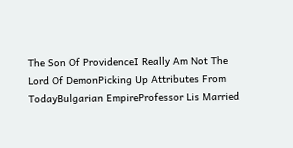The Son Of ProvidenceI Really Am Not The Lord Of DemonPicking Up Attributes From TodayBulgarian EmpireProfessor Lis Married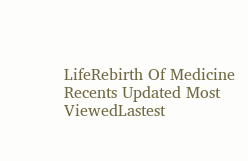LifeRebirth Of Medicine
Recents Updated Most ViewedLastest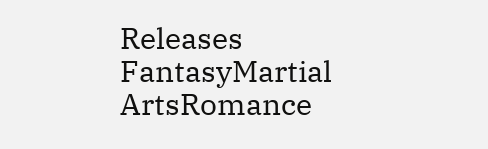Releases
FantasyMartial ArtsRomance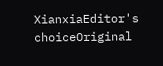XianxiaEditor's choiceOriginal